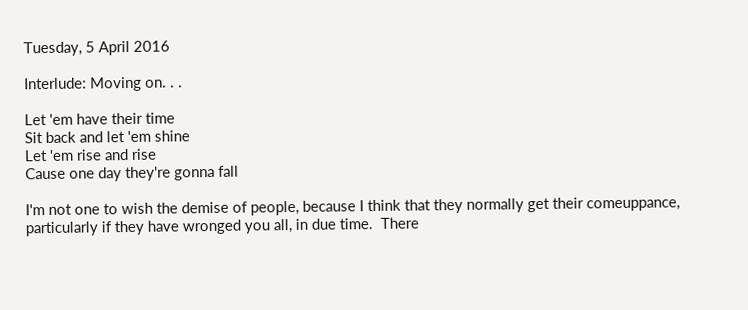Tuesday, 5 April 2016

Interlude: Moving on. . .

Let 'em have their time
Sit back and let 'em shine
Let 'em rise and rise
Cause one day they're gonna fall

I'm not one to wish the demise of people, because I think that they normally get their comeuppance, particularly if they have wronged you all, in due time.  There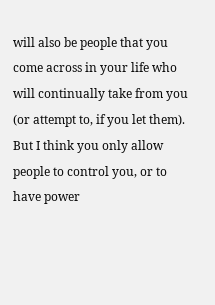will also be people that you come across in your life who will continually take from you (or attempt to, if you let them).  But I think you only allow people to control you, or to have power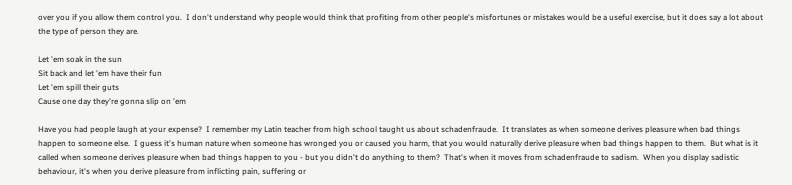over you if you allow them control you.  I don't understand why people would think that profiting from other people's misfortunes or mistakes would be a useful exercise, but it does say a lot about the type of person they are.

Let 'em soak in the sun
Sit back and let 'em have their fun
Let 'em spill their guts
Cause one day they're gonna slip on 'em

Have you had people laugh at your expense?  I remember my Latin teacher from high school taught us about schadenfraude.  It translates as when someone derives pleasure when bad things happen to someone else.  I guess it's human nature when someone has wronged you or caused you harm, that you would naturally derive pleasure when bad things happen to them.  But what is it called when someone derives pleasure when bad things happen to you - but you didn't do anything to them?  That's when it moves from schadenfraude to sadism.  When you display sadistic behaviour, it's when you derive pleasure from inflicting pain, suffering or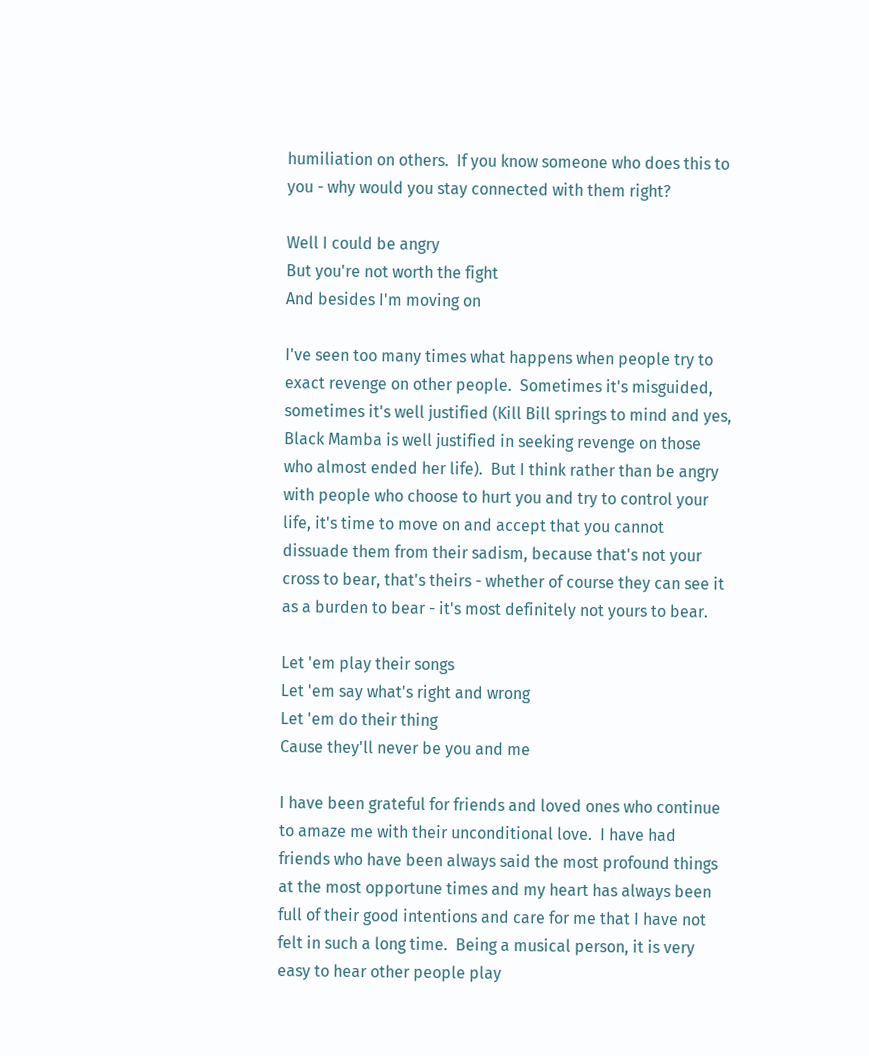humiliation on others.  If you know someone who does this to you - why would you stay connected with them right?

Well I could be angry
But you're not worth the fight
And besides I'm moving on

I've seen too many times what happens when people try to exact revenge on other people.  Sometimes it's misguided, sometimes it's well justified (Kill Bill springs to mind and yes, Black Mamba is well justified in seeking revenge on those who almost ended her life).  But I think rather than be angry with people who choose to hurt you and try to control your life, it's time to move on and accept that you cannot dissuade them from their sadism, because that's not your cross to bear, that's theirs - whether of course they can see it as a burden to bear - it's most definitely not yours to bear.

Let 'em play their songs
Let 'em say what's right and wrong
Let 'em do their thing
Cause they'll never be you and me

I have been grateful for friends and loved ones who continue to amaze me with their unconditional love.  I have had friends who have been always said the most profound things at the most opportune times and my heart has always been full of their good intentions and care for me that I have not felt in such a long time.  Being a musical person, it is very easy to hear other people play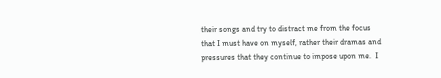their songs and try to distract me from the focus that I must have on myself, rather their dramas and pressures that they continue to impose upon me.  I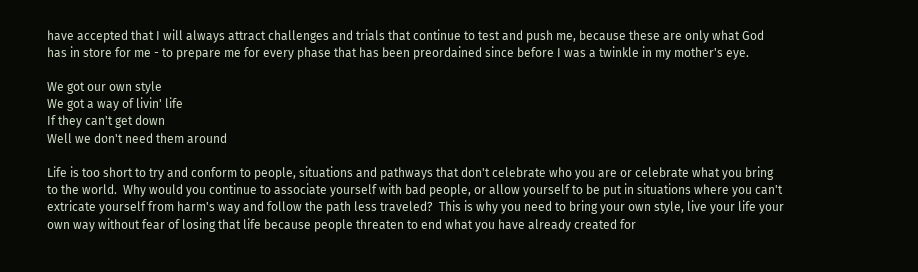have accepted that I will always attract challenges and trials that continue to test and push me, because these are only what God has in store for me - to prepare me for every phase that has been preordained since before I was a twinkle in my mother's eye.

We got our own style
We got a way of livin' life
If they can't get down
Well we don't need them around

Life is too short to try and conform to people, situations and pathways that don't celebrate who you are or celebrate what you bring to the world.  Why would you continue to associate yourself with bad people, or allow yourself to be put in situations where you can't extricate yourself from harm's way and follow the path less traveled?  This is why you need to bring your own style, live your life your own way without fear of losing that life because people threaten to end what you have already created for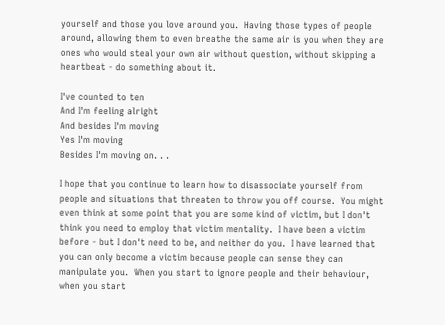yourself and those you love around you.  Having those types of people around, allowing them to even breathe the same air is you when they are ones who would steal your own air without question, without skipping a heartbeat - do something about it.

I've counted to ten
And I'm feeling alright
And besides I'm moving
Yes I'm moving
Besides I'm moving on. . .

I hope that you continue to learn how to disassociate yourself from people and situations that threaten to throw you off course.  You might even think at some point that you are some kind of victim, but I don't think you need to employ that victim mentality.  I have been a victim before - but I don't need to be, and neither do you.  I have learned that you can only become a victim because people can sense they can manipulate you.  When you start to ignore people and their behaviour, when you start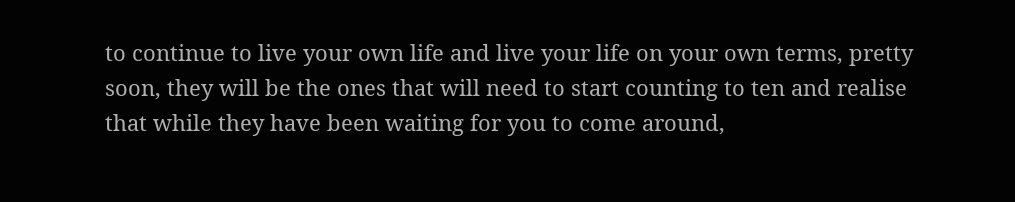to continue to live your own life and live your life on your own terms, pretty soon, they will be the ones that will need to start counting to ten and realise that while they have been waiting for you to come around,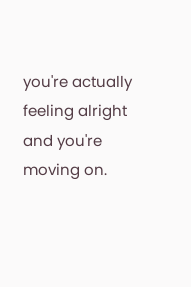you're actually feeling alright and you're moving on.